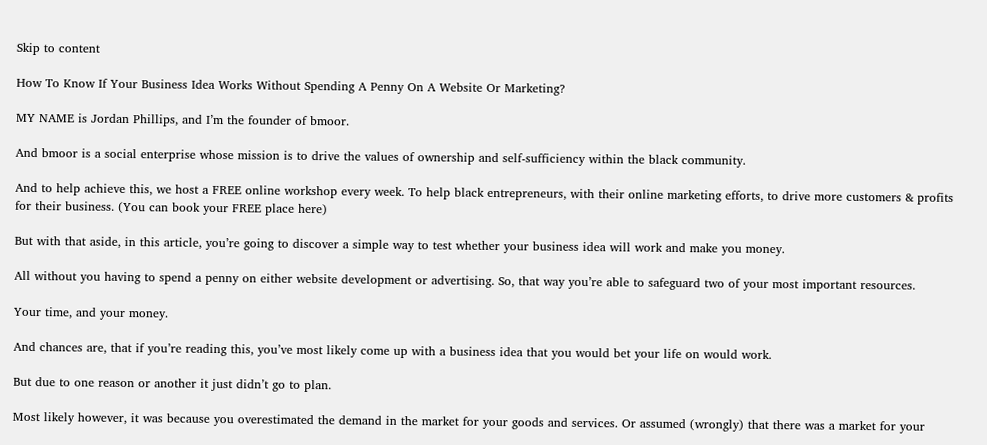Skip to content

How To Know If Your Business Idea Works Without Spending A Penny On A Website Or Marketing?

MY NAME is Jordan Phillips, and I’m the founder of bmoor.

And bmoor is a social enterprise whose mission is to drive the values of ownership and self-sufficiency within the black community.

And to help achieve this, we host a FREE online workshop every week. To help black entrepreneurs, with their online marketing efforts, to drive more customers & profits for their business. (You can book your FREE place here)

But with that aside, in this article, you’re going to discover a simple way to test whether your business idea will work and make you money.

All without you having to spend a penny on either website development or advertising. So, that way you’re able to safeguard two of your most important resources.

Your time, and your money.

And chances are, that if you’re reading this, you’ve most likely come up with a business idea that you would bet your life on would work.

But due to one reason or another it just didn’t go to plan.

Most likely however, it was because you overestimated the demand in the market for your goods and services. Or assumed (wrongly) that there was a market for your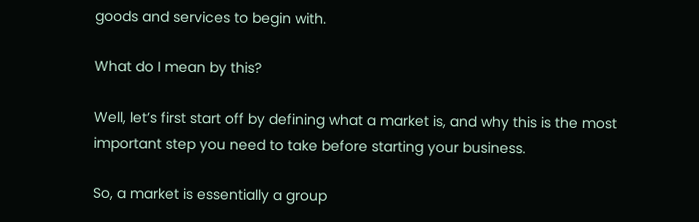goods and services to begin with.

What do I mean by this?

Well, let’s first start off by defining what a market is, and why this is the most important step you need to take before starting your business.

So, a market is essentially a group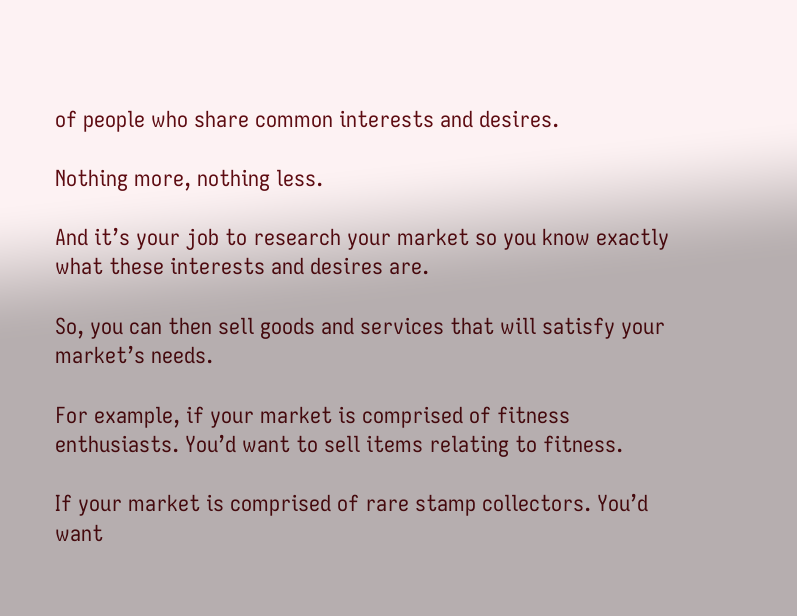of people who share common interests and desires.

Nothing more, nothing less.

And it’s your job to research your market so you know exactly what these interests and desires are.

So, you can then sell goods and services that will satisfy your market’s needs.

For example, if your market is comprised of fitness enthusiasts. You’d want to sell items relating to fitness.

If your market is comprised of rare stamp collectors. You’d want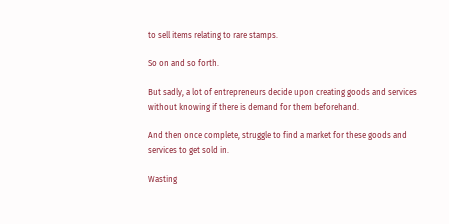to sell items relating to rare stamps.

So on and so forth.

But sadly, a lot of entrepreneurs decide upon creating goods and services without knowing if there is demand for them beforehand.

And then once complete, struggle to find a market for these goods and services to get sold in.

Wasting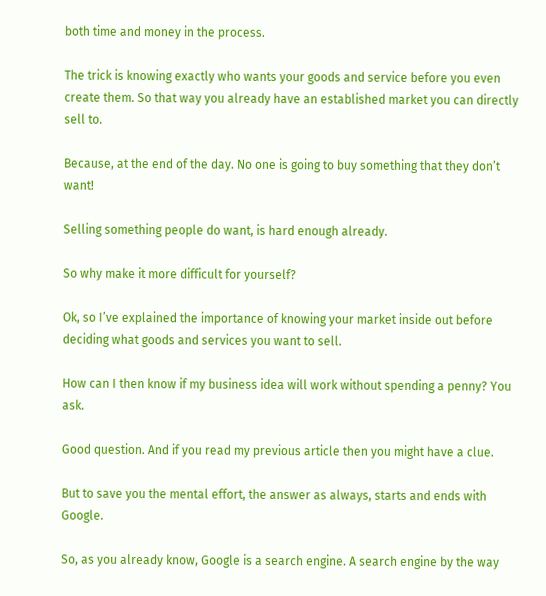both time and money in the process.

The trick is knowing exactly who wants your goods and service before you even create them. So that way you already have an established market you can directly sell to.

Because, at the end of the day. No one is going to buy something that they don’t want!

Selling something people do want, is hard enough already.

So why make it more difficult for yourself?

Ok, so I’ve explained the importance of knowing your market inside out before deciding what goods and services you want to sell.

How can I then know if my business idea will work without spending a penny? You ask.

Good question. And if you read my previous article then you might have a clue.

But to save you the mental effort, the answer as always, starts and ends with Google.

So, as you already know, Google is a search engine. A search engine by the way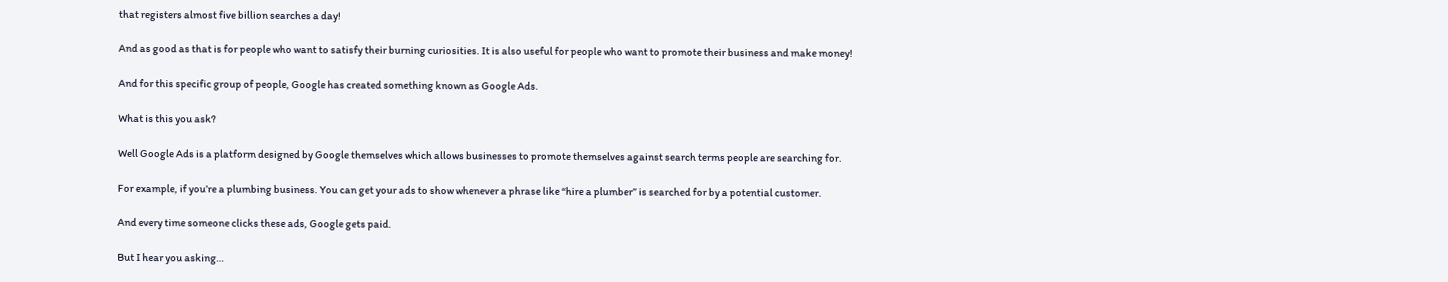that registers almost five billion searches a day!

And as good as that is for people who want to satisfy their burning curiosities. It is also useful for people who want to promote their business and make money!

And for this specific group of people, Google has created something known as Google Ads.

What is this you ask?

Well Google Ads is a platform designed by Google themselves which allows businesses to promote themselves against search terms people are searching for.

For example, if you’re a plumbing business. You can get your ads to show whenever a phrase like “hire a plumber” is searched for by a potential customer.

And every time someone clicks these ads, Google gets paid.

But I hear you asking…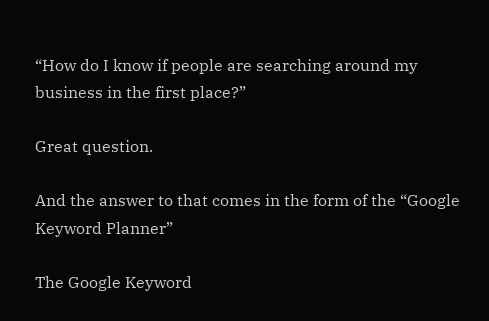“How do I know if people are searching around my business in the first place?”

Great question.

And the answer to that comes in the form of the “Google Keyword Planner”

The Google Keyword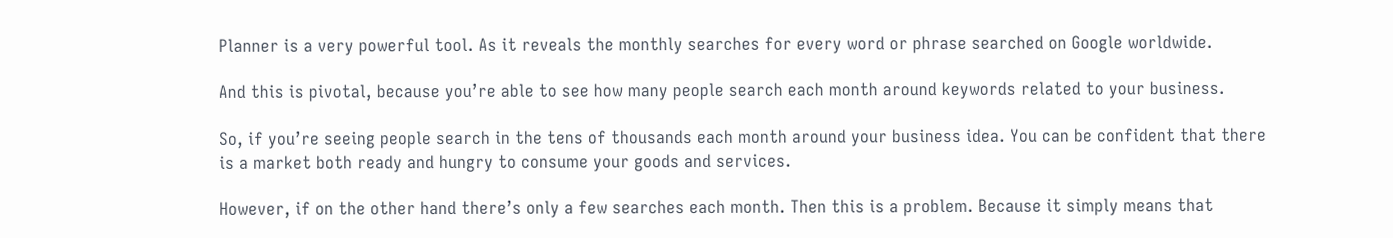Planner is a very powerful tool. As it reveals the monthly searches for every word or phrase searched on Google worldwide.

And this is pivotal, because you’re able to see how many people search each month around keywords related to your business.

So, if you’re seeing people search in the tens of thousands each month around your business idea. You can be confident that there is a market both ready and hungry to consume your goods and services.

However, if on the other hand there’s only a few searches each month. Then this is a problem. Because it simply means that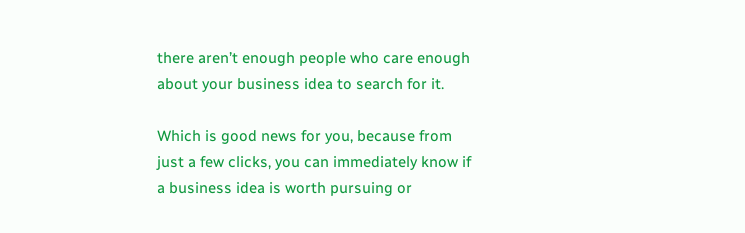there aren’t enough people who care enough about your business idea to search for it.

Which is good news for you, because from just a few clicks, you can immediately know if a business idea is worth pursuing or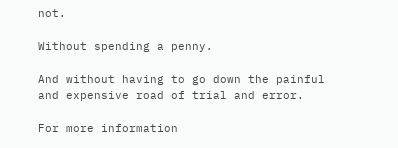not.

Without spending a penny.

And without having to go down the painful and expensive road of trial and error.

For more information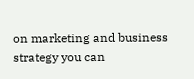on marketing and business strategy you can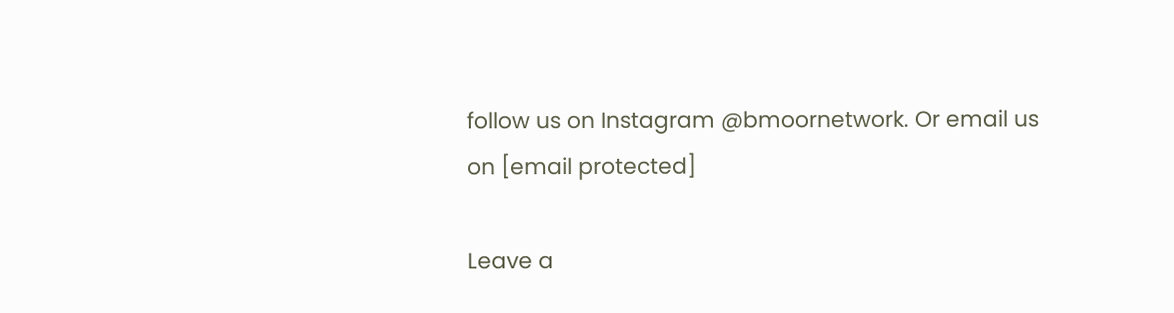follow us on Instagram @bmoornetwork. Or email us on [email protected]

Leave a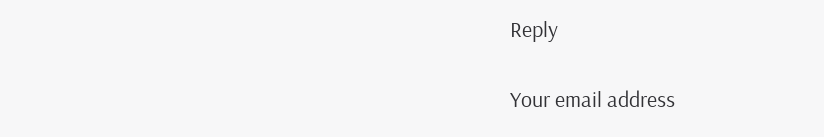Reply

Your email address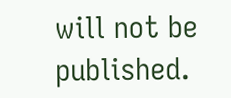will not be published.